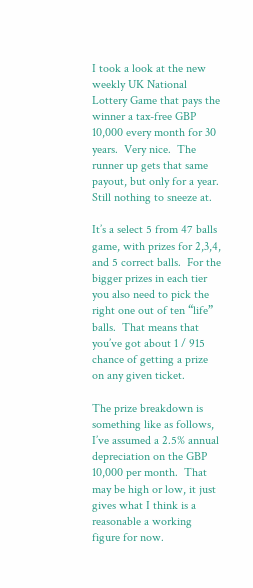I took a look at the new weekly UK National Lottery Game that pays the winner a tax-free GBP 10,000 every month for 30 years.  Very nice.  The runner up gets that same payout, but only for a year.  Still nothing to sneeze at.

It’s a select 5 from 47 balls game, with prizes for 2,3,4, and 5 correct balls.  For the bigger prizes in each tier you also need to pick the right one out of ten “life” balls.  That means that you’ve got about 1 / 915 chance of getting a prize on any given ticket.

The prize breakdown is something like as follows, I’ve assumed a 2.5% annual depreciation on the GBP 10,000 per month.  That may be high or low, it just gives what I think is a reasonable a working figure for now.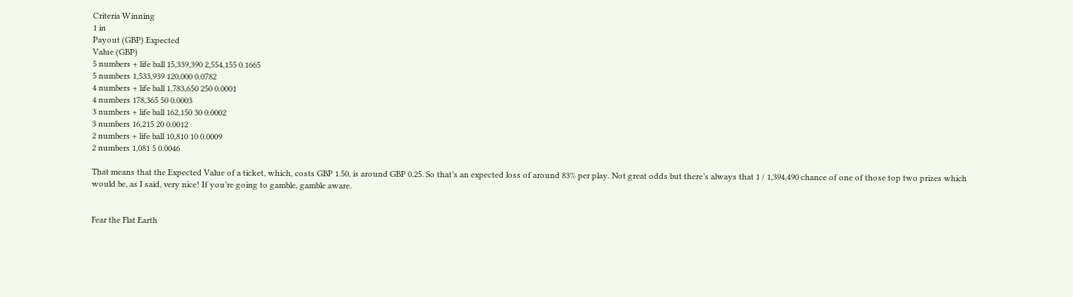Criteria Winning
1 in
Payout (GBP) Expected
Value (GBP)
5 numbers + life ball 15,339,390 2,554,155 0.1665
5 numbers 1,533,939 120,000 0.0782
4 numbers + life ball 1,783,650 250 0.0001
4 numbers 178,365 50 0.0003
3 numbers + life ball 162,150 30 0.0002
3 numbers 16,215 20 0.0012
2 numbers + life ball 10,810 10 0.0009
2 numbers 1,081 5 0.0046

That means that the Expected Value of a ticket, which, costs GBP 1.50, is around GBP 0.25. So that’s an expected loss of around 83% per play. Not great odds but there’s always that 1 / 1,394,490 chance of one of those top two prizes which would be, as I said, very nice! If you’re going to gamble, gamble aware.


Fear the Flat Earth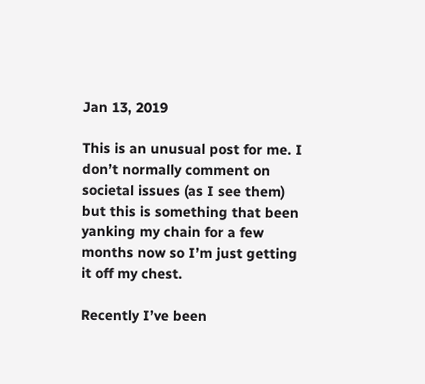Jan 13, 2019

This is an unusual post for me. I don’t normally comment on societal issues (as I see them) but this is something that been yanking my chain for a few months now so I’m just getting it off my chest.

Recently I’ve been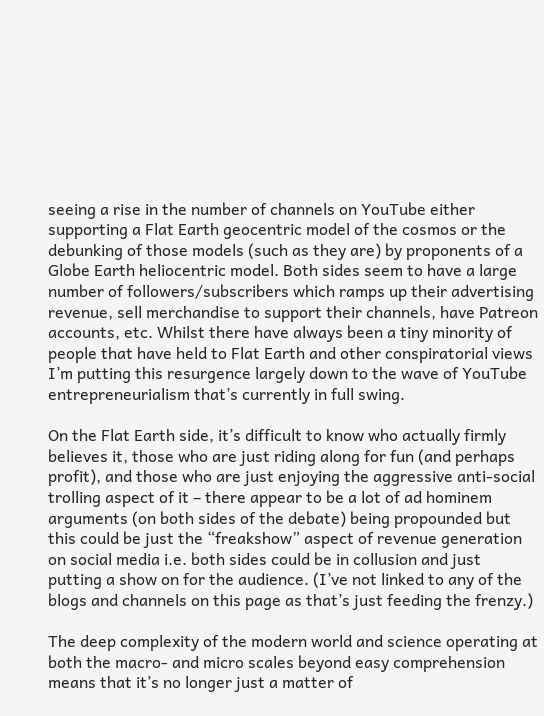seeing a rise in the number of channels on YouTube either supporting a Flat Earth geocentric model of the cosmos or the debunking of those models (such as they are) by proponents of a Globe Earth heliocentric model. Both sides seem to have a large number of followers/subscribers which ramps up their advertising revenue, sell merchandise to support their channels, have Patreon accounts, etc. Whilst there have always been a tiny minority of people that have held to Flat Earth and other conspiratorial views I’m putting this resurgence largely down to the wave of YouTube entrepreneurialism that’s currently in full swing.

On the Flat Earth side, it’s difficult to know who actually firmly believes it, those who are just riding along for fun (and perhaps profit), and those who are just enjoying the aggressive anti-social trolling aspect of it – there appear to be a lot of ad hominem arguments (on both sides of the debate) being propounded but this could be just the “freakshow” aspect of revenue generation on social media i.e. both sides could be in collusion and just putting a show on for the audience. (I’ve not linked to any of the blogs and channels on this page as that’s just feeding the frenzy.)

The deep complexity of the modern world and science operating at both the macro- and micro scales beyond easy comprehension means that it’s no longer just a matter of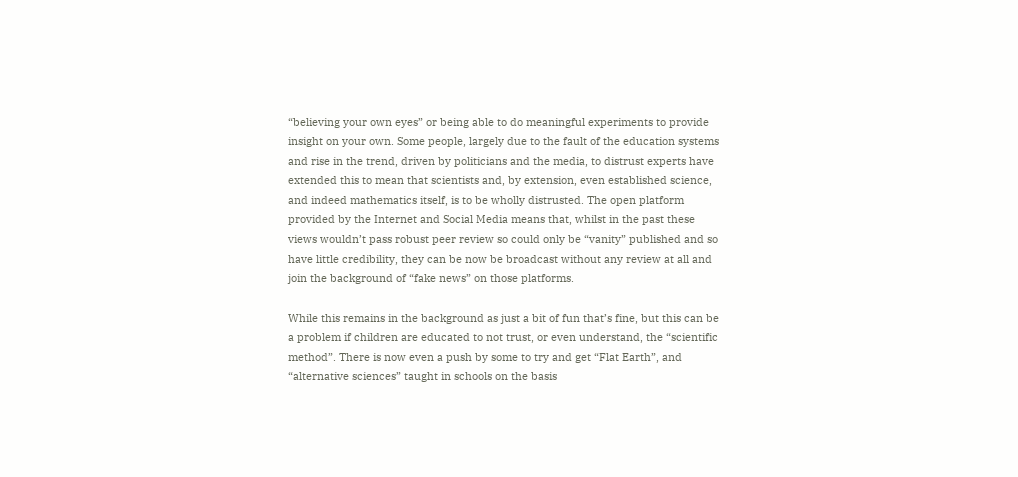“believing your own eyes” or being able to do meaningful experiments to provide insight on your own. Some people, largely due to the fault of the education systems and rise in the trend, driven by politicians and the media, to distrust experts have extended this to mean that scientists and, by extension, even established science, and indeed mathematics itself, is to be wholly distrusted. The open platform provided by the Internet and Social Media means that, whilst in the past these views wouldn’t pass robust peer review so could only be “vanity” published and so have little credibility, they can be now be broadcast without any review at all and join the background of “fake news” on those platforms.

While this remains in the background as just a bit of fun that’s fine, but this can be a problem if children are educated to not trust, or even understand, the “scientific method”. There is now even a push by some to try and get “Flat Earth”, and “alternative sciences” taught in schools on the basis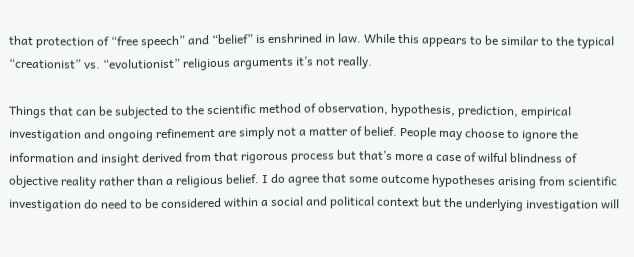that protection of “free speech” and “belief” is enshrined in law. While this appears to be similar to the typical “creationist” vs. “evolutionist” religious arguments it’s not really.

Things that can be subjected to the scientific method of observation, hypothesis, prediction, empirical investigation and ongoing refinement are simply not a matter of belief. People may choose to ignore the information and insight derived from that rigorous process but that’s more a case of wilful blindness of objective reality rather than a religious belief. I do agree that some outcome hypotheses arising from scientific investigation do need to be considered within a social and political context but the underlying investigation will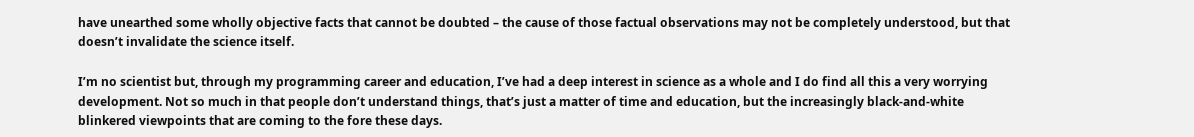have unearthed some wholly objective facts that cannot be doubted – the cause of those factual observations may not be completely understood, but that doesn’t invalidate the science itself.

I’m no scientist but, through my programming career and education, I’ve had a deep interest in science as a whole and I do find all this a very worrying development. Not so much in that people don’t understand things, that’s just a matter of time and education, but the increasingly black-and-white blinkered viewpoints that are coming to the fore these days.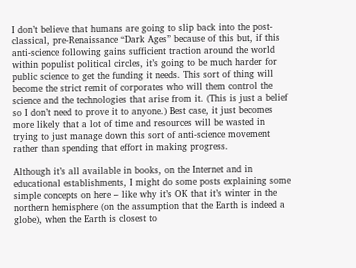I don’t believe that humans are going to slip back into the post-classical, pre-Renaissance “Dark Ages” because of this but, if this anti-science following gains sufficient traction around the world within populist political circles, it’s going to be much harder for public science to get the funding it needs. This sort of thing will become the strict remit of corporates who will them control the science and the technologies that arise from it. (This is just a belief so I don’t need to prove it to anyone.) Best case, it just becomes more likely that a lot of time and resources will be wasted in trying to just manage down this sort of anti-science movement rather than spending that effort in making progress.

Although it’s all available in books, on the Internet and in educational establishments, I might do some posts explaining some simple concepts on here – like why it’s OK that it’s winter in the northern hemisphere (on the assumption that the Earth is indeed a globe), when the Earth is closest to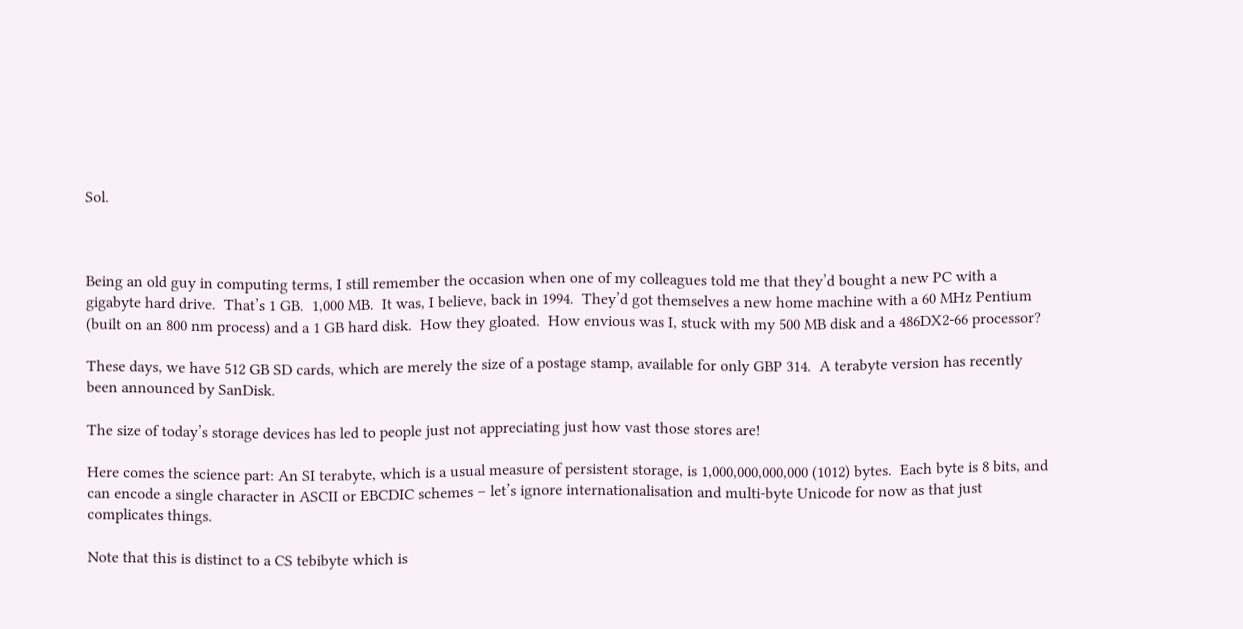Sol.



Being an old guy in computing terms, I still remember the occasion when one of my colleagues told me that they’d bought a new PC with a gigabyte hard drive.  That’s 1 GB.  1,000 MB.  It was, I believe, back in 1994.  They’d got themselves a new home machine with a 60 MHz Pentium (built on an 800 nm process) and a 1 GB hard disk.  How they gloated.  How envious was I, stuck with my 500 MB disk and a 486DX2-66 processor?

These days, we have 512 GB SD cards, which are merely the size of a postage stamp, available for only GBP 314.  A terabyte version has recently been announced by SanDisk.

The size of today’s storage devices has led to people just not appreciating just how vast those stores are!

Here comes the science part: An SI terabyte, which is a usual measure of persistent storage, is 1,000,000,000,000 (1012) bytes.  Each byte is 8 bits, and can encode a single character in ASCII or EBCDIC schemes – let’s ignore internationalisation and multi-byte Unicode for now as that just complicates things.

Note that this is distinct to a CS tebibyte which is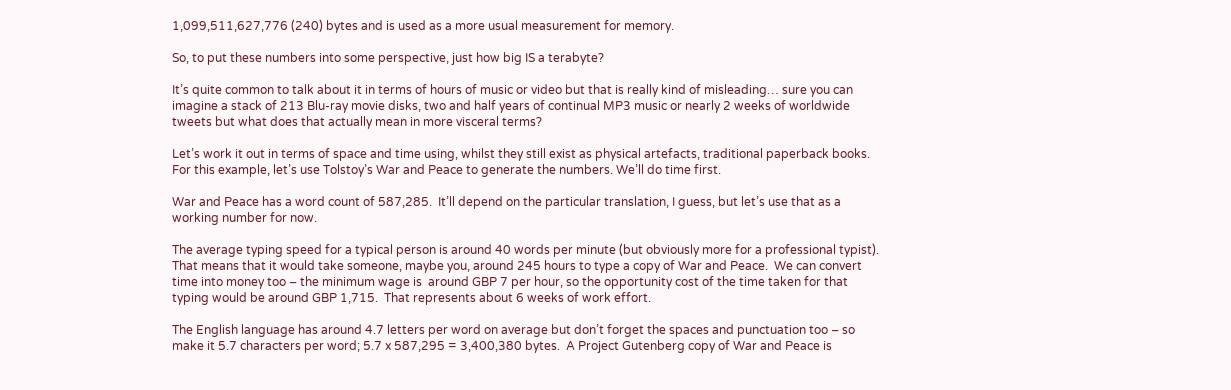1,099,511,627,776 (240) bytes and is used as a more usual measurement for memory.

So, to put these numbers into some perspective, just how big IS a terabyte?

It’s quite common to talk about it in terms of hours of music or video but that is really kind of misleading… sure you can imagine a stack of 213 Blu-ray movie disks, two and half years of continual MP3 music or nearly 2 weeks of worldwide tweets but what does that actually mean in more visceral terms?

Let’s work it out in terms of space and time using, whilst they still exist as physical artefacts, traditional paperback books.  For this example, let’s use Tolstoy’s War and Peace to generate the numbers. We’ll do time first.

War and Peace has a word count of 587,285.  It’ll depend on the particular translation, I guess, but let’s use that as a working number for now.

The average typing speed for a typical person is around 40 words per minute (but obviously more for a professional typist).  That means that it would take someone, maybe you, around 245 hours to type a copy of War and Peace.  We can convert time into money too – the minimum wage is  around GBP 7 per hour, so the opportunity cost of the time taken for that typing would be around GBP 1,715.  That represents about 6 weeks of work effort.

The English language has around 4.7 letters per word on average but don’t forget the spaces and punctuation too – so make it 5.7 characters per word; 5.7 x 587,295 = 3,400,380 bytes.  A Project Gutenberg copy of War and Peace is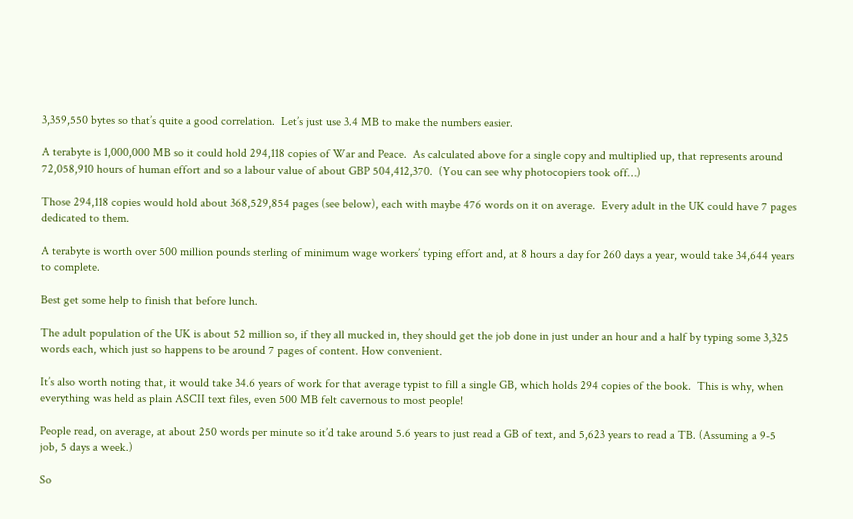3,359,550 bytes so that’s quite a good correlation.  Let’s just use 3.4 MB to make the numbers easier.

A terabyte is 1,000,000 MB so it could hold 294,118 copies of War and Peace.  As calculated above for a single copy and multiplied up, that represents around  72,058,910 hours of human effort and so a labour value of about GBP 504,412,370.  (You can see why photocopiers took off…)

Those 294,118 copies would hold about 368,529,854 pages (see below), each with maybe 476 words on it on average.  Every adult in the UK could have 7 pages dedicated to them.

A terabyte is worth over 500 million pounds sterling of minimum wage workers’ typing effort and, at 8 hours a day for 260 days a year, would take 34,644 years to complete.

Best get some help to finish that before lunch.

The adult population of the UK is about 52 million so, if they all mucked in, they should get the job done in just under an hour and a half by typing some 3,325 words each, which just so happens to be around 7 pages of content. How convenient.

It’s also worth noting that, it would take 34.6 years of work for that average typist to fill a single GB, which holds 294 copies of the book.  This is why, when everything was held as plain ASCII text files, even 500 MB felt cavernous to most people!

People read, on average, at about 250 words per minute so it’d take around 5.6 years to just read a GB of text, and 5,623 years to read a TB. (Assuming a 9-5 job, 5 days a week.)

So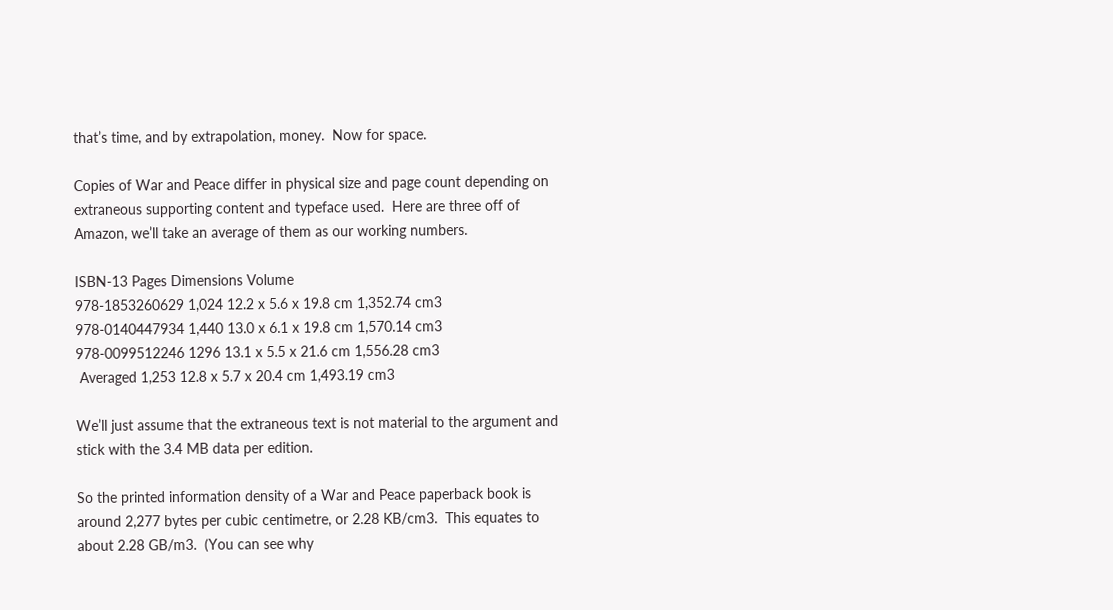that’s time, and by extrapolation, money.  Now for space.

Copies of War and Peace differ in physical size and page count depending on extraneous supporting content and typeface used.  Here are three off of Amazon, we’ll take an average of them as our working numbers.

ISBN-13 Pages Dimensions Volume
978-1853260629 1,024 12.2 x 5.6 x 19.8 cm 1,352.74 cm3
978-0140447934 1,440 13.0 x 6.1 x 19.8 cm 1,570.14 cm3
978-0099512246 1296 13.1 x 5.5 x 21.6 cm 1,556.28 cm3
 Averaged 1,253 12.8 x 5.7 x 20.4 cm 1,493.19 cm3

We’ll just assume that the extraneous text is not material to the argument and stick with the 3.4 MB data per edition.

So the printed information density of a War and Peace paperback book is around 2,277 bytes per cubic centimetre, or 2.28 KB/cm3.  This equates to about 2.28 GB/m3.  (You can see why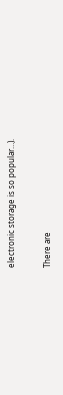electronic storage is so popular…).

There are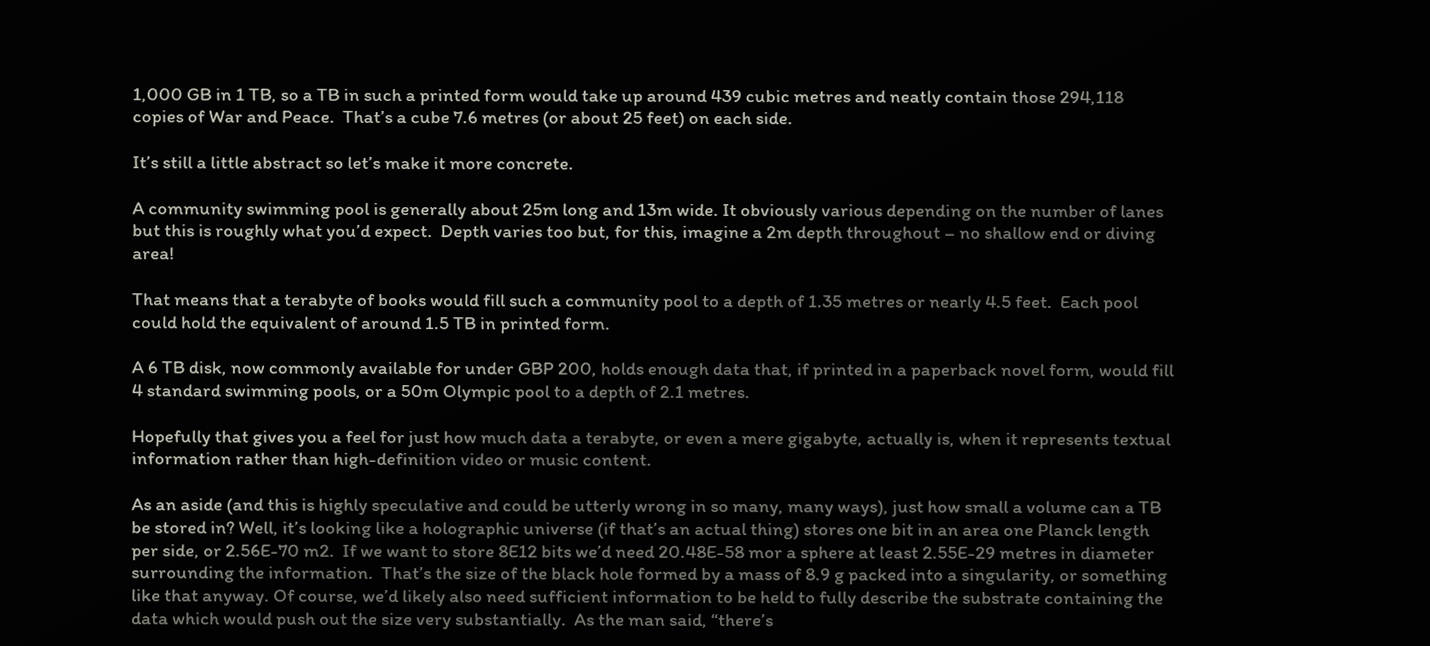1,000 GB in 1 TB, so a TB in such a printed form would take up around 439 cubic metres and neatly contain those 294,118 copies of War and Peace.  That’s a cube 7.6 metres (or about 25 feet) on each side.

It’s still a little abstract so let’s make it more concrete.

A community swimming pool is generally about 25m long and 13m wide. It obviously various depending on the number of lanes but this is roughly what you’d expect.  Depth varies too but, for this, imagine a 2m depth throughout – no shallow end or diving area!

That means that a terabyte of books would fill such a community pool to a depth of 1.35 metres or nearly 4.5 feet.  Each pool could hold the equivalent of around 1.5 TB in printed form.

A 6 TB disk, now commonly available for under GBP 200, holds enough data that, if printed in a paperback novel form, would fill 4 standard swimming pools, or a 50m Olympic pool to a depth of 2.1 metres.

Hopefully that gives you a feel for just how much data a terabyte, or even a mere gigabyte, actually is, when it represents textual information rather than high-definition video or music content.

As an aside (and this is highly speculative and could be utterly wrong in so many, many ways), just how small a volume can a TB be stored in? Well, it’s looking like a holographic universe (if that’s an actual thing) stores one bit in an area one Planck length per side, or 2.56E-70 m2.  If we want to store 8E12 bits we’d need 20.48E-58 mor a sphere at least 2.55E-29 metres in diameter surrounding the information.  That’s the size of the black hole formed by a mass of 8.9 g packed into a singularity, or something like that anyway. Of course, we’d likely also need sufficient information to be held to fully describe the substrate containing the data which would push out the size very substantially.  As the man said, “there’s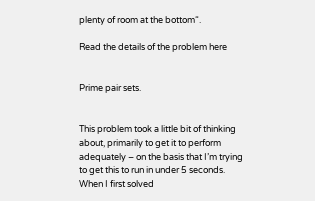plenty of room at the bottom“.

Read the details of the problem here


Prime pair sets.


This problem took a little bit of thinking about, primarily to get it to perform adequately – on the basis that I’m trying to get this to run in under 5 seconds. When I first solved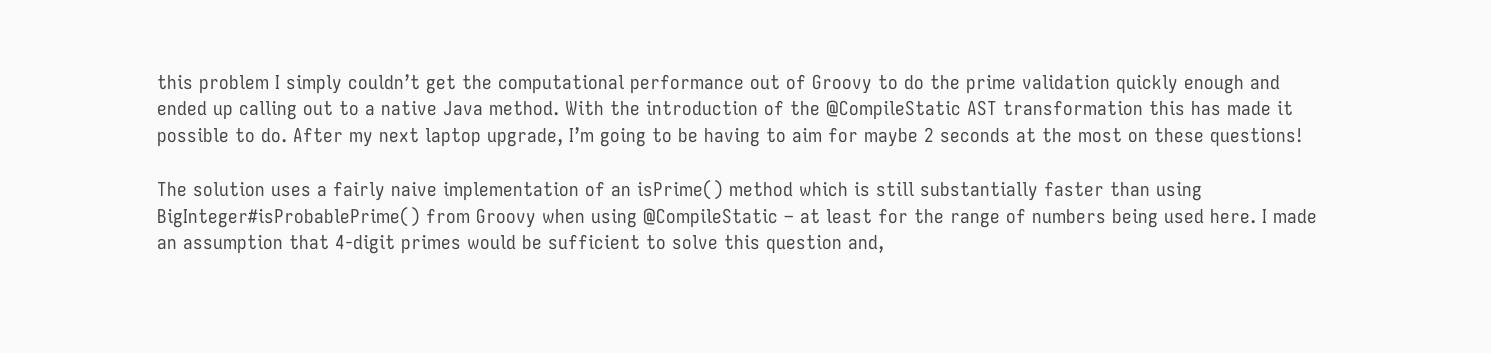this problem I simply couldn’t get the computational performance out of Groovy to do the prime validation quickly enough and ended up calling out to a native Java method. With the introduction of the @CompileStatic AST transformation this has made it possible to do. After my next laptop upgrade, I’m going to be having to aim for maybe 2 seconds at the most on these questions!

The solution uses a fairly naive implementation of an isPrime() method which is still substantially faster than using BigInteger#isProbablePrime() from Groovy when using @CompileStatic – at least for the range of numbers being used here. I made an assumption that 4-digit primes would be sufficient to solve this question and,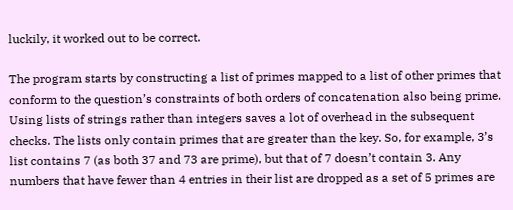luckily, it worked out to be correct.

The program starts by constructing a list of primes mapped to a list of other primes that conform to the question’s constraints of both orders of concatenation also being prime. Using lists of strings rather than integers saves a lot of overhead in the subsequent checks. The lists only contain primes that are greater than the key. So, for example, 3’s list contains 7 (as both 37 and 73 are prime), but that of 7 doesn’t contain 3. Any numbers that have fewer than 4 entries in their list are dropped as a set of 5 primes are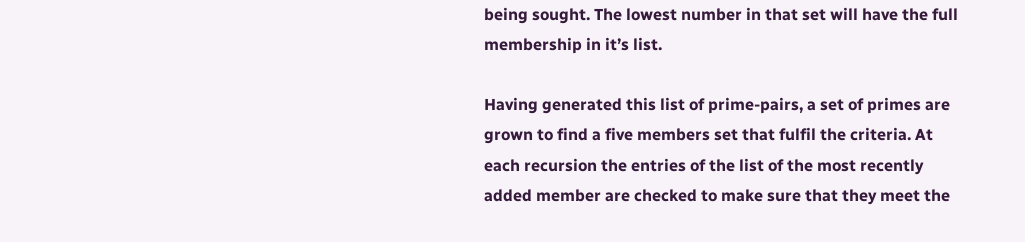being sought. The lowest number in that set will have the full membership in it’s list.

Having generated this list of prime-pairs, a set of primes are grown to find a five members set that fulfil the criteria. At each recursion the entries of the list of the most recently added member are checked to make sure that they meet the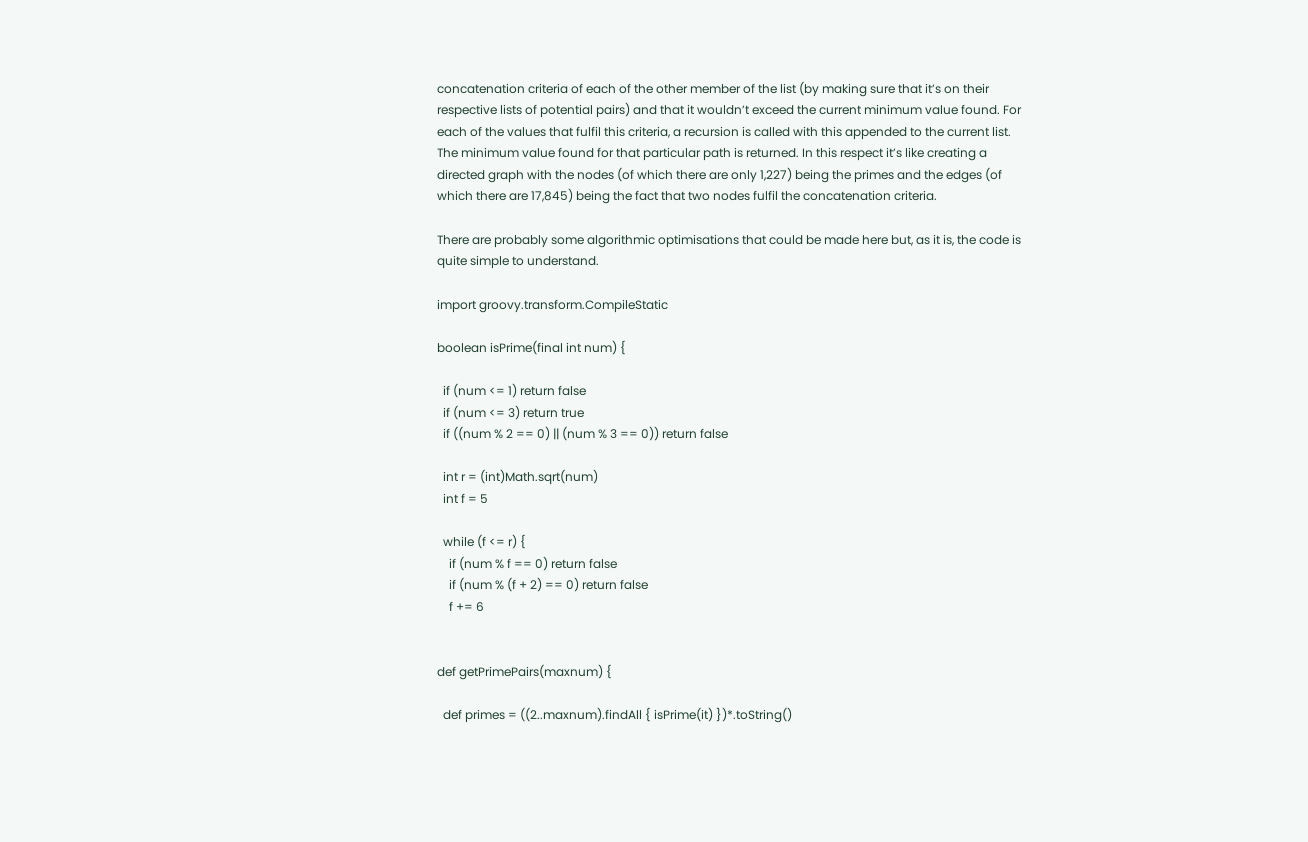concatenation criteria of each of the other member of the list (by making sure that it’s on their respective lists of potential pairs) and that it wouldn’t exceed the current minimum value found. For each of the values that fulfil this criteria, a recursion is called with this appended to the current list. The minimum value found for that particular path is returned. In this respect it’s like creating a directed graph with the nodes (of which there are only 1,227) being the primes and the edges (of which there are 17,845) being the fact that two nodes fulfil the concatenation criteria.

There are probably some algorithmic optimisations that could be made here but, as it is, the code is quite simple to understand.

import groovy.transform.CompileStatic

boolean isPrime(final int num) {

  if (num <= 1) return false
  if (num <= 3) return true
  if ((num % 2 == 0) || (num % 3 == 0)) return false

  int r = (int)Math.sqrt(num)
  int f = 5

  while (f <= r) {
    if (num % f == 0) return false
    if (num % (f + 2) == 0) return false
    f += 6


def getPrimePairs(maxnum) {

  def primes = ((2..maxnum).findAll { isPrime(it) })*.toString()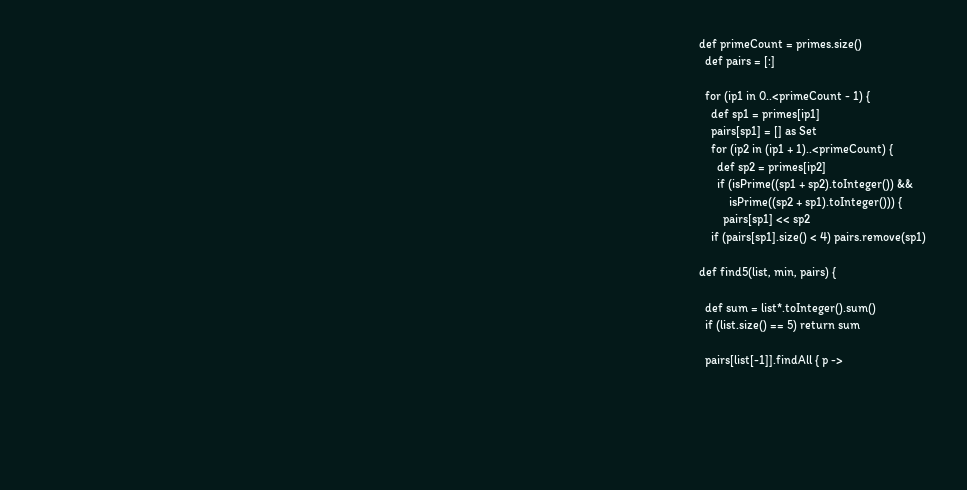def primeCount = primes.size()
  def pairs = [:]

  for (ip1 in 0..<primeCount - 1) {
    def sp1 = primes[ip1]
    pairs[sp1] = [] as Set
    for (ip2 in (ip1 + 1)..<primeCount) {
      def sp2 = primes[ip2]
      if (isPrime((sp1 + sp2).toInteger()) &&
          isPrime((sp2 + sp1).toInteger())) {
        pairs[sp1] << sp2
    if (pairs[sp1].size() < 4) pairs.remove(sp1)

def find5(list, min, pairs) {

  def sum = list*.toInteger().sum()
  if (list.size() == 5) return sum

  pairs[list[-1]].findAll { p ->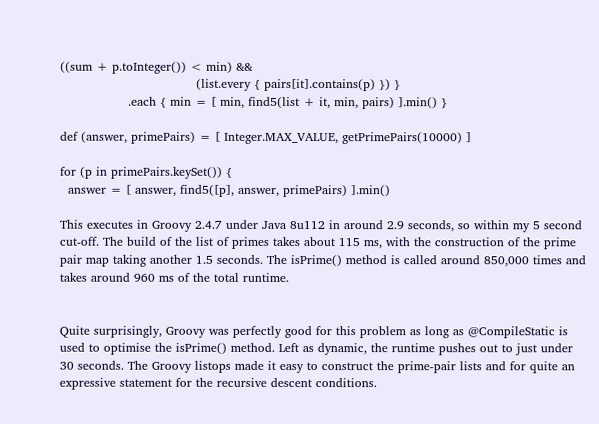((sum + p.toInteger()) < min) &&
                                  (list.every { pairs[it].contains(p) }) }
                 .each { min = [ min, find5(list + it, min, pairs) ].min() }

def (answer, primePairs) = [ Integer.MAX_VALUE, getPrimePairs(10000) ]

for (p in primePairs.keySet()) {
  answer = [ answer, find5([p], answer, primePairs) ].min()

This executes in Groovy 2.4.7 under Java 8u112 in around 2.9 seconds, so within my 5 second cut-off. The build of the list of primes takes about 115 ms, with the construction of the prime pair map taking another 1.5 seconds. The isPrime() method is called around 850,000 times and takes around 960 ms of the total runtime.


Quite surprisingly, Groovy was perfectly good for this problem as long as @CompileStatic is used to optimise the isPrime() method. Left as dynamic, the runtime pushes out to just under 30 seconds. The Groovy listops made it easy to construct the prime-pair lists and for quite an expressive statement for the recursive descent conditions.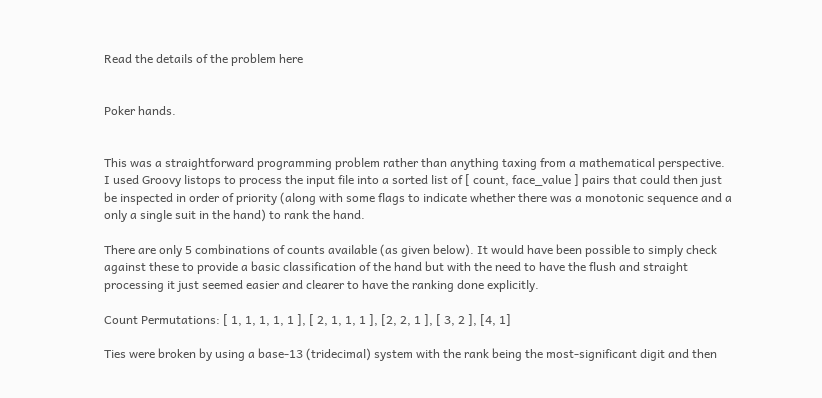Read the details of the problem here


Poker hands.


This was a straightforward programming problem rather than anything taxing from a mathematical perspective. I used Groovy listops to process the input file into a sorted list of [ count, face_value ] pairs that could then just be inspected in order of priority (along with some flags to indicate whether there was a monotonic sequence and a only a single suit in the hand) to rank the hand.

There are only 5 combinations of counts available (as given below). It would have been possible to simply check against these to provide a basic classification of the hand but with the need to have the flush and straight processing it just seemed easier and clearer to have the ranking done explicitly.

Count Permutations: [ 1, 1, 1, 1, 1 ], [ 2, 1, 1, 1 ], [2, 2, 1 ], [ 3, 2 ], [4, 1]

Ties were broken by using a base-13 (tridecimal) system with the rank being the most-significant digit and then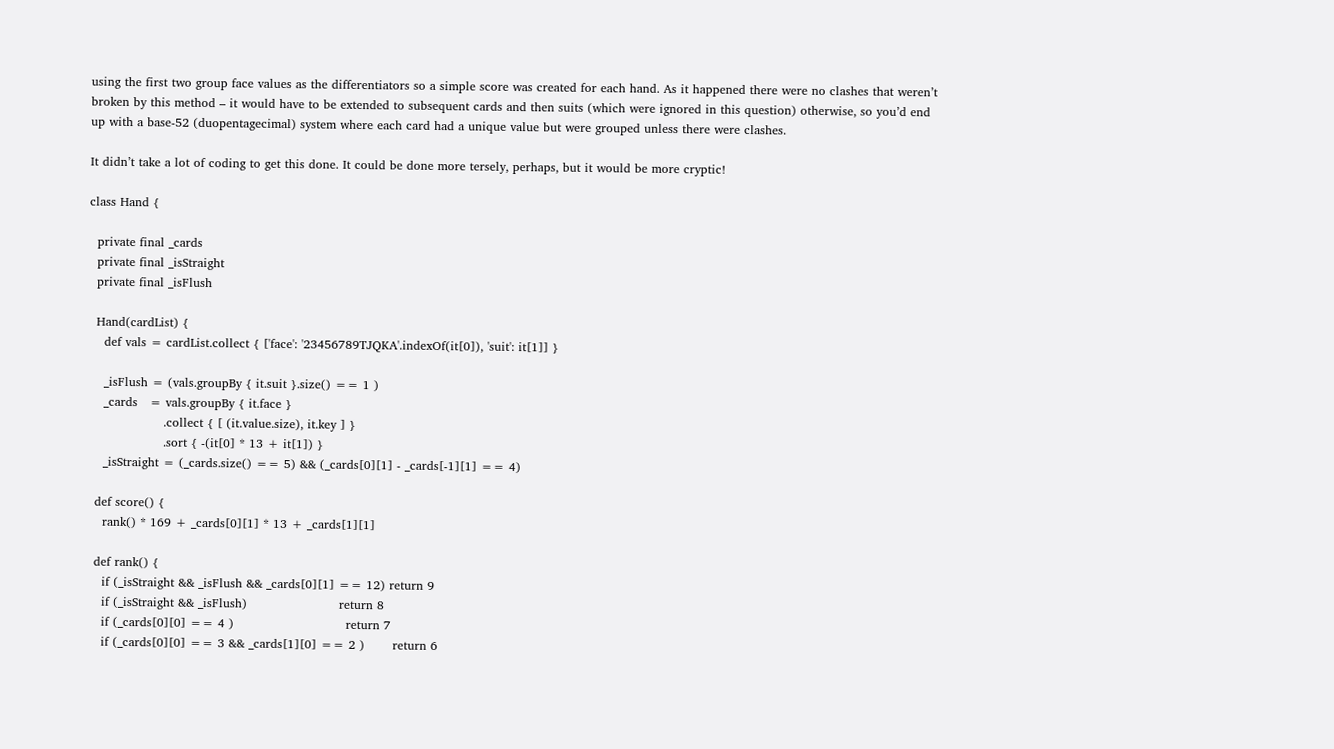using the first two group face values as the differentiators so a simple score was created for each hand. As it happened there were no clashes that weren’t broken by this method – it would have to be extended to subsequent cards and then suits (which were ignored in this question) otherwise, so you’d end up with a base-52 (duopentagecimal) system where each card had a unique value but were grouped unless there were clashes.

It didn’t take a lot of coding to get this done. It could be done more tersely, perhaps, but it would be more cryptic!

class Hand {

  private final _cards
  private final _isStraight
  private final _isFlush

  Hand(cardList) {
    def vals = cardList.collect { ['face': '23456789TJQKA'.indexOf(it[0]), 'suit': it[1]] }

    _isFlush = (vals.groupBy { it.suit }.size() == 1 )
    _cards   = vals.groupBy { it.face }
                   .collect { [ (it.value.size), it.key ] }
                   .sort { -(it[0] * 13 + it[1]) }
    _isStraight = (_cards.size() == 5) && (_cards[0][1] - _cards[-1][1] == 4)

  def score() {
    rank() * 169 + _cards[0][1] * 13 + _cards[1][1]

  def rank() {
    if (_isStraight && _isFlush && _cards[0][1] == 12) return 9
    if (_isStraight && _isFlush)                       return 8
    if (_cards[0][0] == 4 )                            return 7
    if (_cards[0][0] == 3 && _cards[1][0] == 2 )       return 6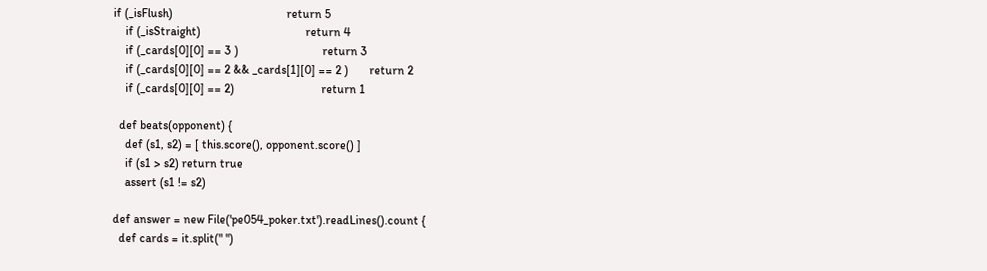if (_isFlush)                                      return 5
    if (_isStraight)                                   return 4
    if (_cards[0][0] == 3 )                            return 3
    if (_cards[0][0] == 2 && _cards[1][0] == 2 )       return 2
    if (_cards[0][0] == 2)                             return 1

  def beats(opponent) {
    def (s1, s2) = [ this.score(), opponent.score() ]
    if (s1 > s2) return true
    assert (s1 != s2)

def answer = new File('pe054_poker.txt').readLines().count {
  def cards = it.split(" ")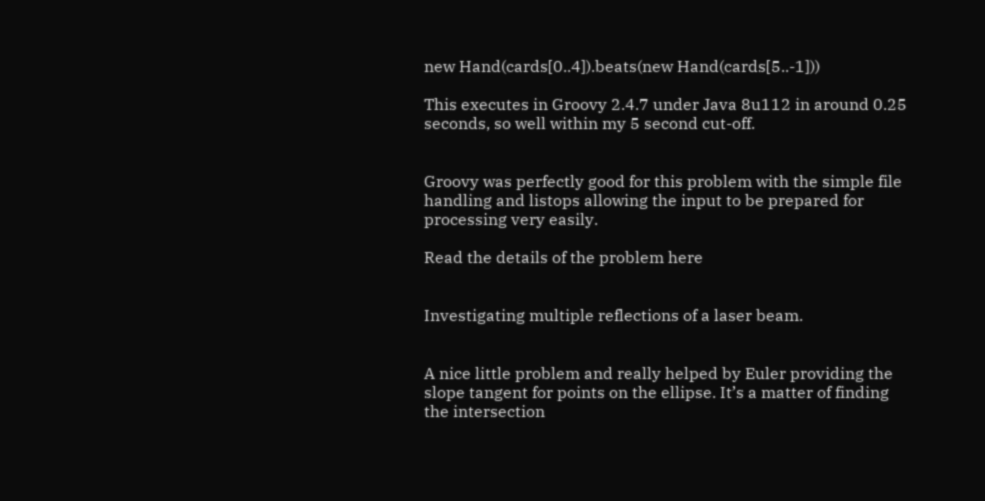new Hand(cards[0..4]).beats(new Hand(cards[5..-1]))

This executes in Groovy 2.4.7 under Java 8u112 in around 0.25 seconds, so well within my 5 second cut-off.


Groovy was perfectly good for this problem with the simple file handling and listops allowing the input to be prepared for processing very easily.

Read the details of the problem here


Investigating multiple reflections of a laser beam.


A nice little problem and really helped by Euler providing the slope tangent for points on the ellipse. It’s a matter of finding the intersection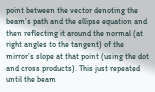point between the vector denoting the beam’s path and the ellipse equation and then reflecting it around the normal (at right angles to the tangent) of the mirror’s slope at that point (using the dot and cross products). This just repeated until the beam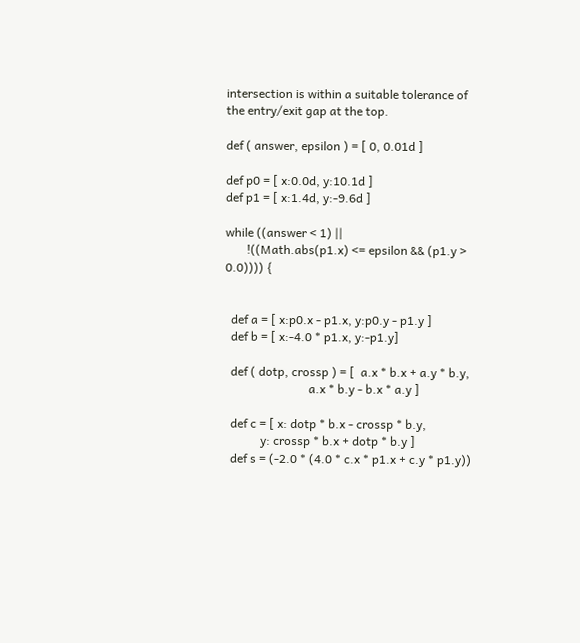intersection is within a suitable tolerance of the entry/exit gap at the top.

def ( answer, epsilon ) = [ 0, 0.01d ]

def p0 = [ x:0.0d, y:10.1d ]
def p1 = [ x:1.4d, y:-9.6d ]

while ((answer < 1) ||
       !((Math.abs(p1.x) <= epsilon && (p1.y > 0.0)))) {


  def a = [ x:p0.x - p1.x, y:p0.y - p1.y ]
  def b = [ x:-4.0 * p1.x, y:-p1.y]

  def ( dotp, crossp ) = [  a.x * b.x + a.y * b.y,
                            a.x * b.y - b.x * a.y ]

  def c = [ x: dotp * b.x - crossp * b.y,
            y: crossp * b.x + dotp * b.y ]
  def s = (-2.0 * (4.0 * c.x * p1.x + c.y * p1.y))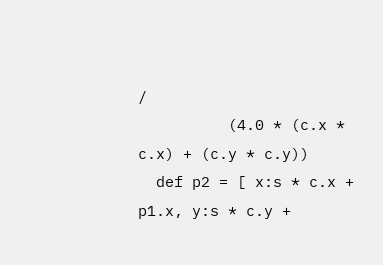/
          (4.0 * (c.x * c.x) + (c.y * c.y))
  def p2 = [ x:s * c.x + p1.x, y:s * c.y +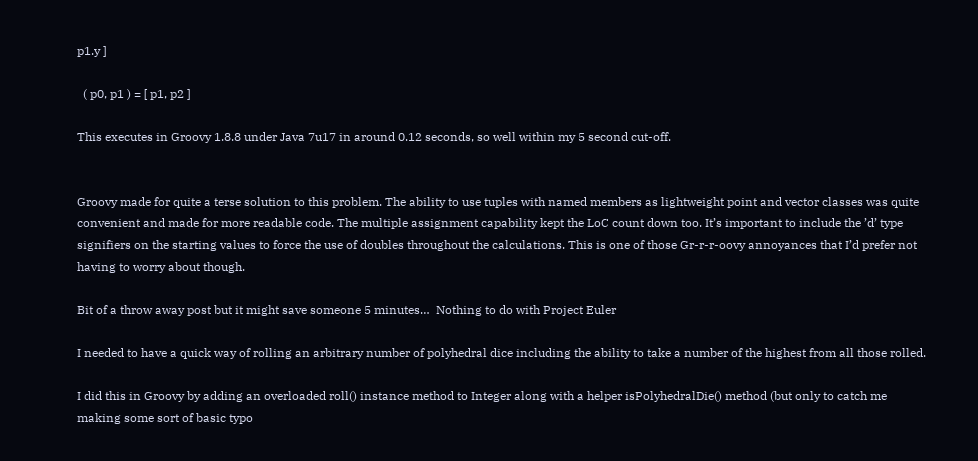p1.y ]

  ( p0, p1 ) = [ p1, p2 ]

This executes in Groovy 1.8.8 under Java 7u17 in around 0.12 seconds, so well within my 5 second cut-off.


Groovy made for quite a terse solution to this problem. The ability to use tuples with named members as lightweight point and vector classes was quite convenient and made for more readable code. The multiple assignment capability kept the LoC count down too. It’s important to include the ’d’ type signifiers on the starting values to force the use of doubles throughout the calculations. This is one of those Gr-r-r-oovy annoyances that I’d prefer not having to worry about though.

Bit of a throw away post but it might save someone 5 minutes…  Nothing to do with Project Euler

I needed to have a quick way of rolling an arbitrary number of polyhedral dice including the ability to take a number of the highest from all those rolled.

I did this in Groovy by adding an overloaded roll() instance method to Integer along with a helper isPolyhedralDie() method (but only to catch me making some sort of basic typo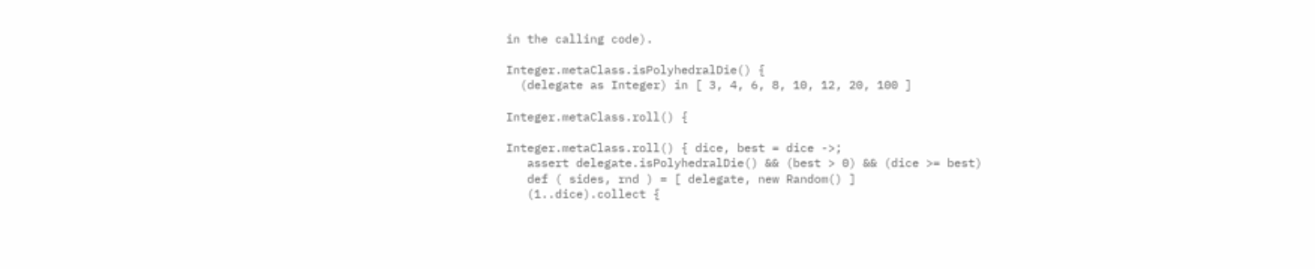in the calling code).

Integer.metaClass.isPolyhedralDie() {
  (delegate as Integer) in [ 3, 4, 6, 8, 10, 12, 20, 100 ]

Integer.metaClass.roll() {

Integer.metaClass.roll() { dice, best = dice ->;
   assert delegate.isPolyhedralDie() && (best > 0) && (dice >= best)
   def ( sides, rnd ) = [ delegate, new Random() ]
   (1..dice).collect {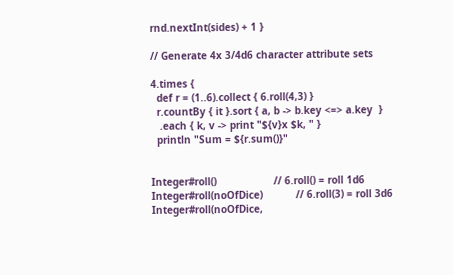rnd.nextInt(sides) + 1 }

// Generate 4x 3/4d6 character attribute sets

4.times {
  def r = (1..6).collect { 6.roll(4,3) }
  r.countBy { it }.sort { a, b -> b.key <=> a.key  }
   .each { k, v -> print "${v}x $k, " }
  println "Sum = ${r.sum()}"


Integer#roll()                   // 6.roll() = roll 1d6
Integer#roll(noOfDice)           // 6.roll(3) = roll 3d6
Integer#roll(noOfDice,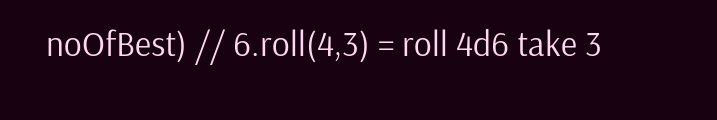noOfBest) // 6.roll(4,3) = roll 4d6 take 3